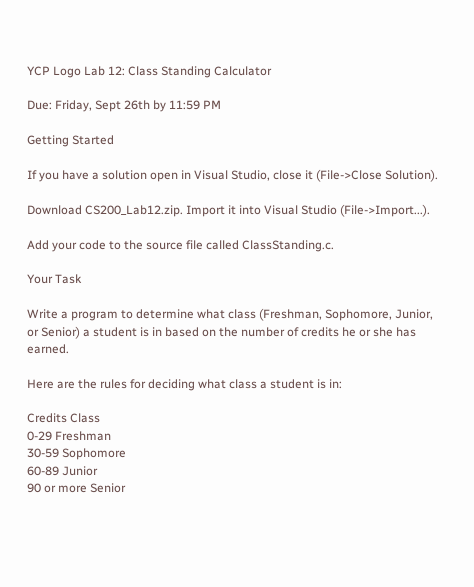YCP Logo Lab 12: Class Standing Calculator

Due: Friday, Sept 26th by 11:59 PM

Getting Started

If you have a solution open in Visual Studio, close it (File->Close Solution).

Download CS200_Lab12.zip. Import it into Visual Studio (File->Import...).

Add your code to the source file called ClassStanding.c.

Your Task

Write a program to determine what class (Freshman, Sophomore, Junior, or Senior) a student is in based on the number of credits he or she has earned.

Here are the rules for deciding what class a student is in:

Credits Class
0-29 Freshman
30-59 Sophomore
60-89 Junior
90 or more Senior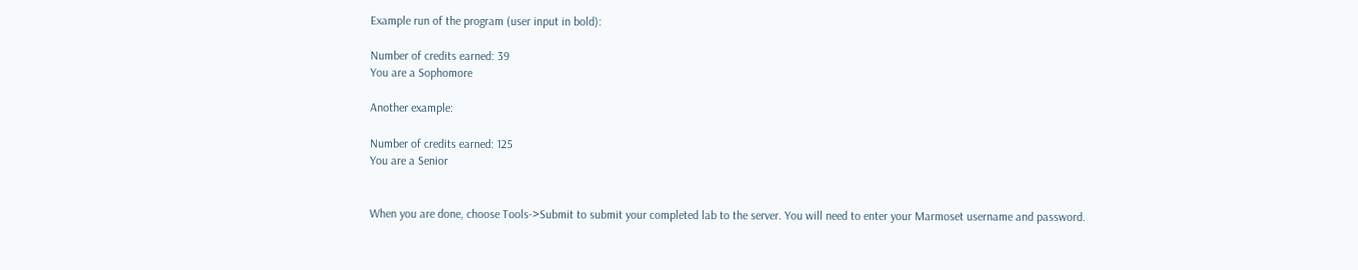Example run of the program (user input in bold):

Number of credits earned: 39
You are a Sophomore

Another example:

Number of credits earned: 125
You are a Senior


When you are done, choose Tools->Submit to submit your completed lab to the server. You will need to enter your Marmoset username and password.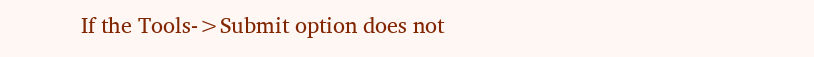If the Tools->Submit option does not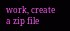work, create a zip file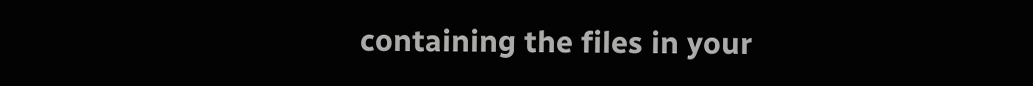containing the files in your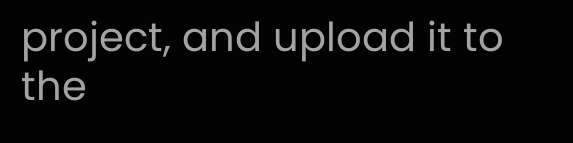project, and upload it to the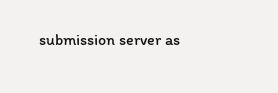submission server as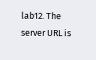lab12. The server URL is